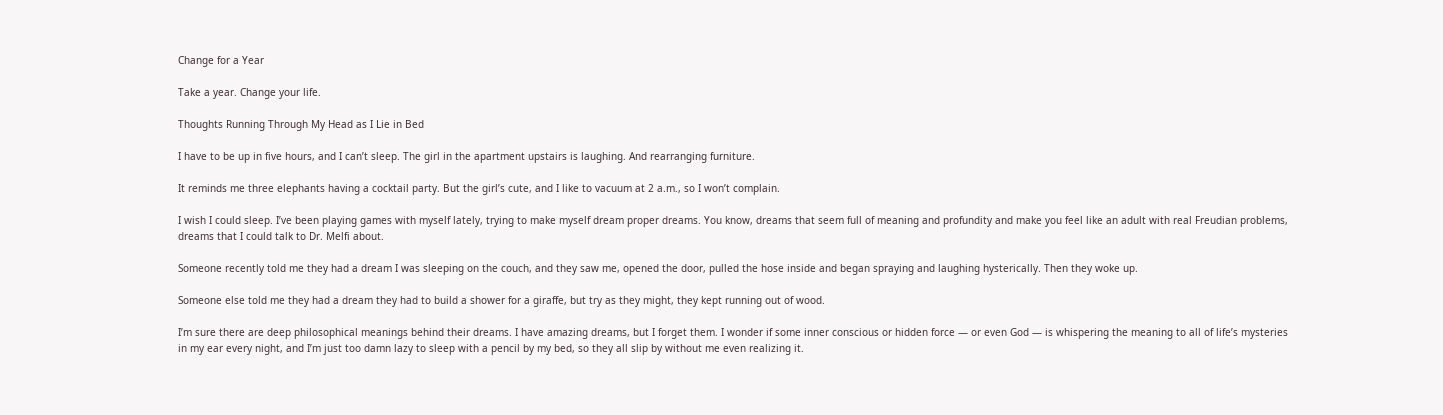Change for a Year

Take a year. Change your life.

Thoughts Running Through My Head as I Lie in Bed

I have to be up in five hours, and I can’t sleep. The girl in the apartment upstairs is laughing. And rearranging furniture.

It reminds me three elephants having a cocktail party. But the girl’s cute, and I like to vacuum at 2 a.m., so I won’t complain.

I wish I could sleep. I’ve been playing games with myself lately, trying to make myself dream proper dreams. You know, dreams that seem full of meaning and profundity and make you feel like an adult with real Freudian problems, dreams that I could talk to Dr. Melfi about.

Someone recently told me they had a dream I was sleeping on the couch, and they saw me, opened the door, pulled the hose inside and began spraying and laughing hysterically. Then they woke up.

Someone else told me they had a dream they had to build a shower for a giraffe, but try as they might, they kept running out of wood.

I’m sure there are deep philosophical meanings behind their dreams. I have amazing dreams, but I forget them. I wonder if some inner conscious or hidden force — or even God — is whispering the meaning to all of life’s mysteries in my ear every night, and I’m just too damn lazy to sleep with a pencil by my bed, so they all slip by without me even realizing it.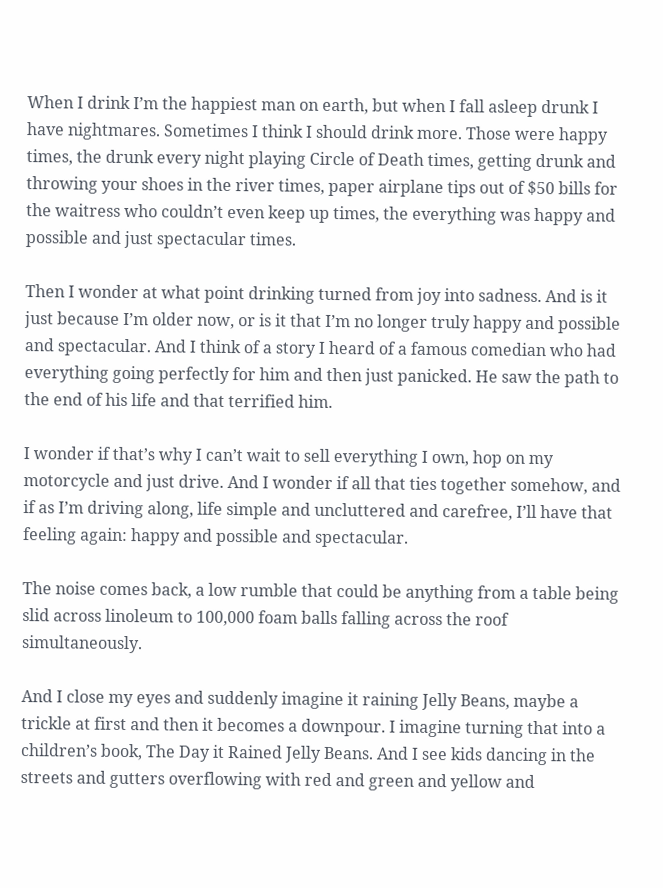When I drink I’m the happiest man on earth, but when I fall asleep drunk I have nightmares. Sometimes I think I should drink more. Those were happy times, the drunk every night playing Circle of Death times, getting drunk and throwing your shoes in the river times, paper airplane tips out of $50 bills for the waitress who couldn’t even keep up times, the everything was happy and possible and just spectacular times.

Then I wonder at what point drinking turned from joy into sadness. And is it just because I’m older now, or is it that I’m no longer truly happy and possible and spectacular. And I think of a story I heard of a famous comedian who had everything going perfectly for him and then just panicked. He saw the path to the end of his life and that terrified him.

I wonder if that’s why I can’t wait to sell everything I own, hop on my motorcycle and just drive. And I wonder if all that ties together somehow, and if as I’m driving along, life simple and uncluttered and carefree, I’ll have that feeling again: happy and possible and spectacular.

The noise comes back, a low rumble that could be anything from a table being slid across linoleum to 100,000 foam balls falling across the roof simultaneously.

And I close my eyes and suddenly imagine it raining Jelly Beans, maybe a trickle at first and then it becomes a downpour. I imagine turning that into a children’s book, The Day it Rained Jelly Beans. And I see kids dancing in the streets and gutters overflowing with red and green and yellow and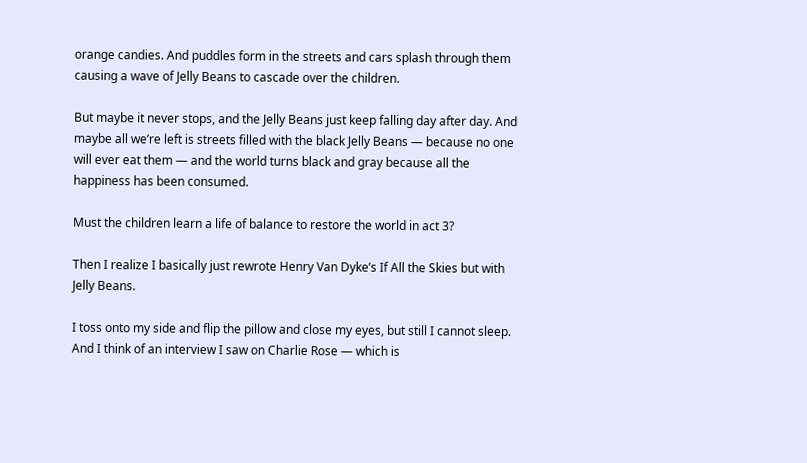orange candies. And puddles form in the streets and cars splash through them causing a wave of Jelly Beans to cascade over the children.

But maybe it never stops, and the Jelly Beans just keep falling day after day. And maybe all we’re left is streets filled with the black Jelly Beans — because no one will ever eat them — and the world turns black and gray because all the happiness has been consumed.

Must the children learn a life of balance to restore the world in act 3?

Then I realize I basically just rewrote Henry Van Dyke’s If All the Skies but with Jelly Beans.

I toss onto my side and flip the pillow and close my eyes, but still I cannot sleep. And I think of an interview I saw on Charlie Rose — which is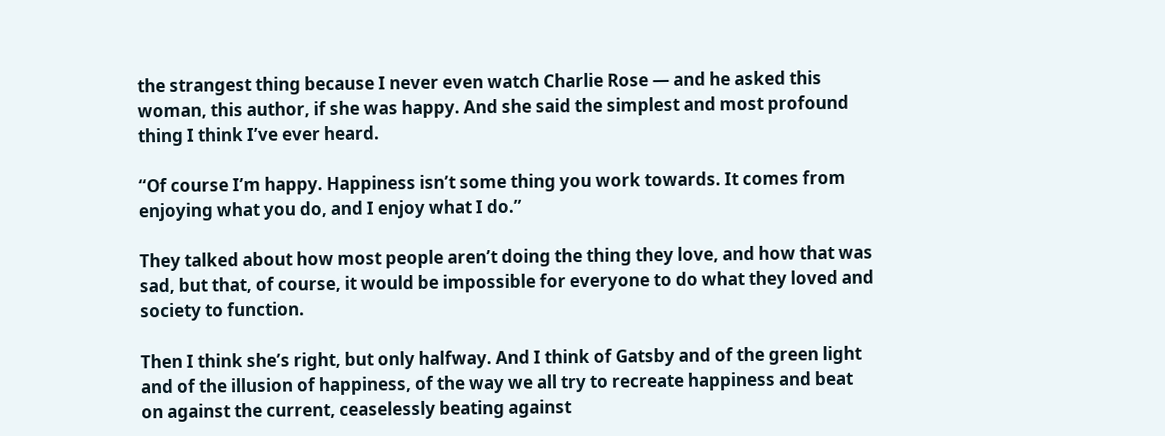the strangest thing because I never even watch Charlie Rose — and he asked this woman, this author, if she was happy. And she said the simplest and most profound thing I think I’ve ever heard.

“Of course I’m happy. Happiness isn’t some thing you work towards. It comes from enjoying what you do, and I enjoy what I do.”

They talked about how most people aren’t doing the thing they love, and how that was sad, but that, of course, it would be impossible for everyone to do what they loved and society to function.

Then I think she’s right, but only halfway. And I think of Gatsby and of the green light and of the illusion of happiness, of the way we all try to recreate happiness and beat on against the current, ceaselessly beating against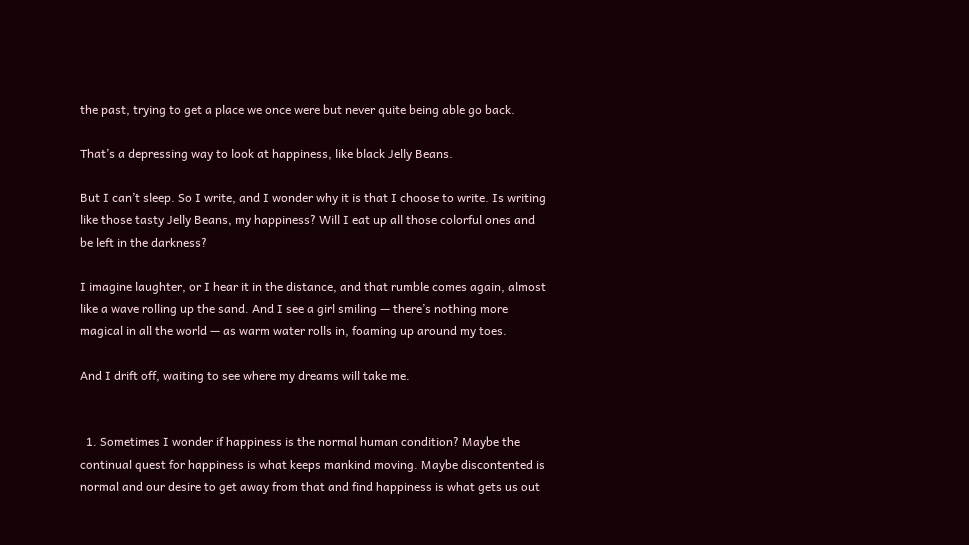the past, trying to get a place we once were but never quite being able go back.

That’s a depressing way to look at happiness, like black Jelly Beans.

But I can’t sleep. So I write, and I wonder why it is that I choose to write. Is writing like those tasty Jelly Beans, my happiness? Will I eat up all those colorful ones and be left in the darkness?

I imagine laughter, or I hear it in the distance, and that rumble comes again, almost like a wave rolling up the sand. And I see a girl smiling — there’s nothing more magical in all the world — as warm water rolls in, foaming up around my toes.

And I drift off, waiting to see where my dreams will take me.


  1. Sometimes I wonder if happiness is the normal human condition? Maybe the continual quest for happiness is what keeps mankind moving. Maybe discontented is normal and our desire to get away from that and find happiness is what gets us out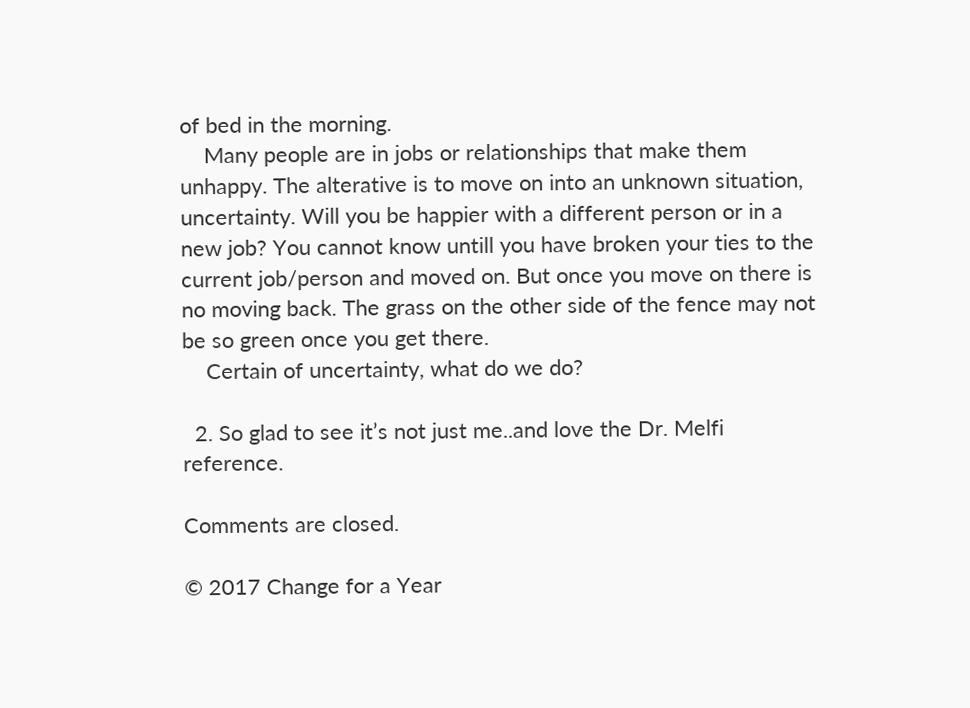of bed in the morning.
    Many people are in jobs or relationships that make them unhappy. The alterative is to move on into an unknown situation, uncertainty. Will you be happier with a different person or in a new job? You cannot know untill you have broken your ties to the current job/person and moved on. But once you move on there is no moving back. The grass on the other side of the fence may not be so green once you get there.
    Certain of uncertainty, what do we do?

  2. So glad to see it’s not just me..and love the Dr. Melfi reference.

Comments are closed.

© 2017 Change for a Year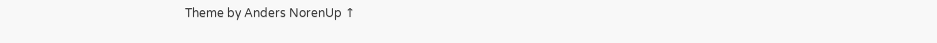Theme by Anders NorenUp ↑